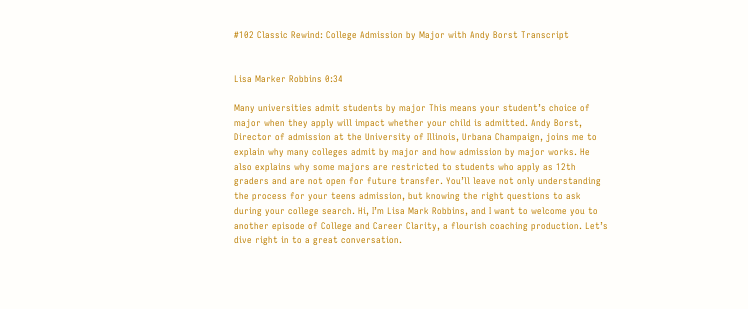#102 Classic Rewind: College Admission by Major with Andy Borst Transcript


Lisa Marker Robbins 0:34

Many universities admit students by major This means your student’s choice of major when they apply will impact whether your child is admitted. Andy Borst, Director of admission at the University of Illinois, Urbana Champaign, joins me to explain why many colleges admit by major and how admission by major works. He also explains why some majors are restricted to students who apply as 12th graders and are not open for future transfer. You’ll leave not only understanding the process for your teens admission, but knowing the right questions to ask during your college search. Hi, I’m Lisa Mark Robbins, and I want to welcome you to another episode of College and Career Clarity, a flourish coaching production. Let’s dive right in to a great conversation.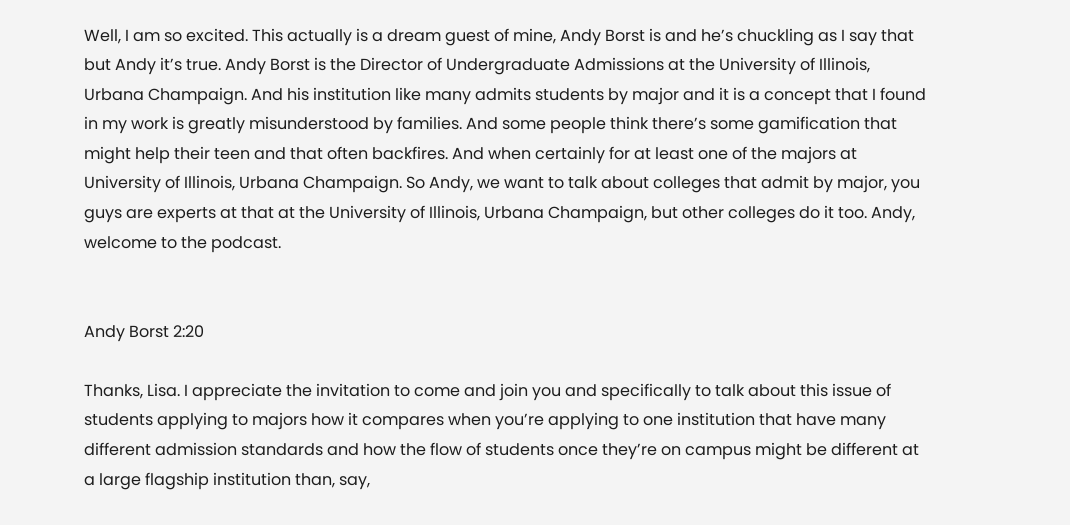Well, I am so excited. This actually is a dream guest of mine, Andy Borst is and he’s chuckling as I say that but Andy it’s true. Andy Borst is the Director of Undergraduate Admissions at the University of Illinois, Urbana Champaign. And his institution like many admits students by major and it is a concept that I found in my work is greatly misunderstood by families. And some people think there’s some gamification that might help their teen and that often backfires. And when certainly for at least one of the majors at University of Illinois, Urbana Champaign. So Andy, we want to talk about colleges that admit by major, you guys are experts at that at the University of Illinois, Urbana Champaign, but other colleges do it too. Andy, welcome to the podcast.


Andy Borst 2:20

Thanks, Lisa. I appreciate the invitation to come and join you and specifically to talk about this issue of students applying to majors how it compares when you’re applying to one institution that have many different admission standards and how the flow of students once they’re on campus might be different at a large flagship institution than, say,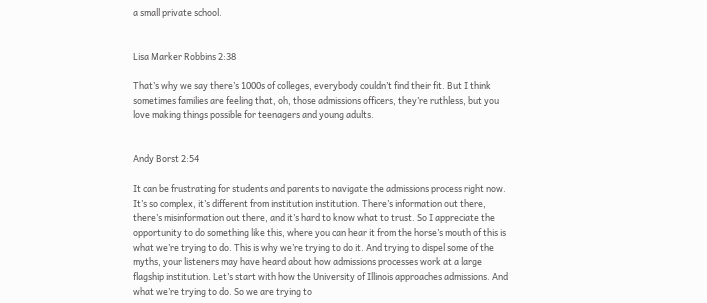a small private school.


Lisa Marker Robbins 2:38

That’s why we say there’s 1000s of colleges, everybody couldn’t find their fit. But I think sometimes families are feeling that, oh, those admissions officers, they’re ruthless, but you love making things possible for teenagers and young adults.


Andy Borst 2:54

It can be frustrating for students and parents to navigate the admissions process right now. It’s so complex, it’s different from institution institution. There’s information out there, there’s misinformation out there, and it’s hard to know what to trust. So I appreciate the opportunity to do something like this, where you can hear it from the horse’s mouth of this is what we’re trying to do. This is why we’re trying to do it. And trying to dispel some of the myths, your listeners may have heard about how admissions processes work at a large flagship institution. Let’s start with how the University of Illinois approaches admissions. And what we’re trying to do. So we are trying to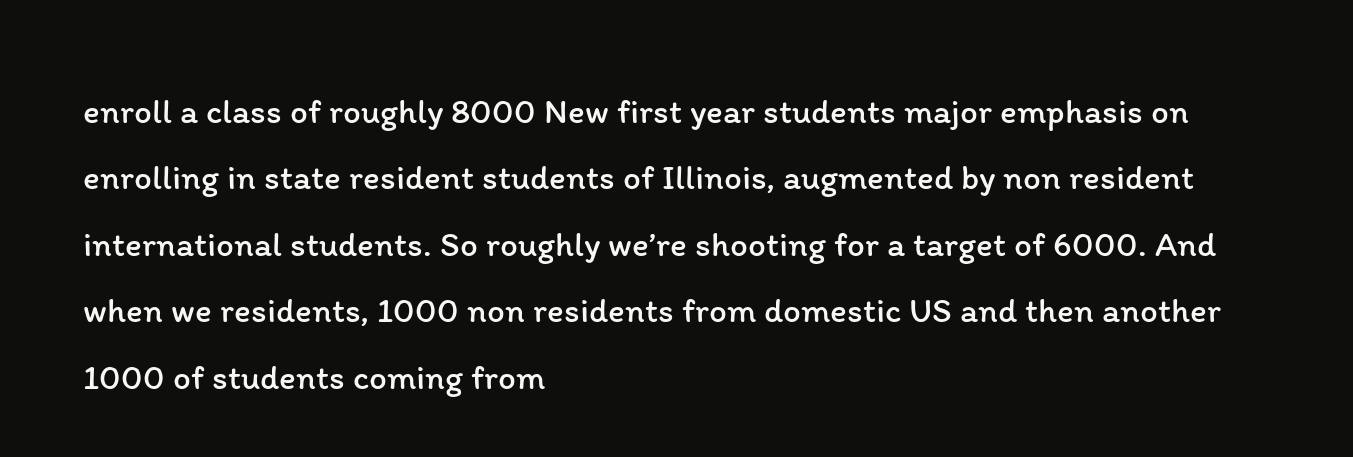enroll a class of roughly 8000 New first year students major emphasis on enrolling in state resident students of Illinois, augmented by non resident international students. So roughly we’re shooting for a target of 6000. And when we residents, 1000 non residents from domestic US and then another 1000 of students coming from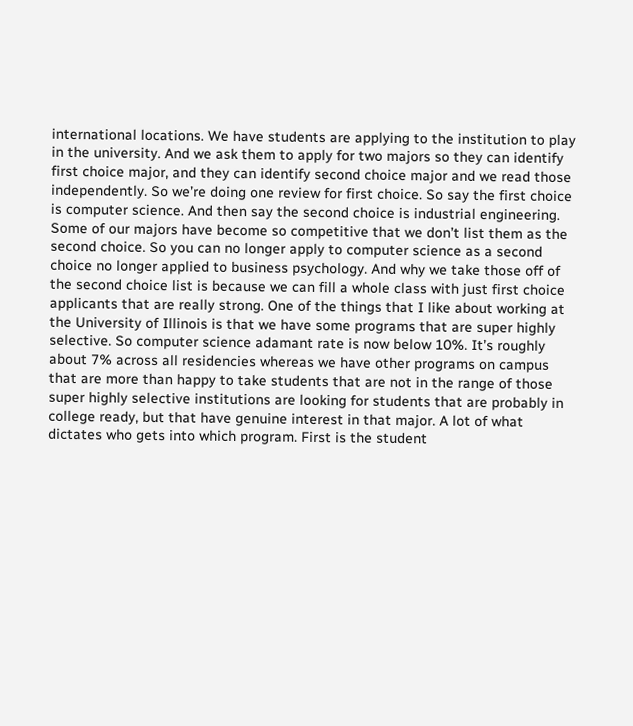international locations. We have students are applying to the institution to play in the university. And we ask them to apply for two majors so they can identify first choice major, and they can identify second choice major and we read those independently. So we’re doing one review for first choice. So say the first choice is computer science. And then say the second choice is industrial engineering. Some of our majors have become so competitive that we don’t list them as the second choice. So you can no longer apply to computer science as a second choice no longer applied to business psychology. And why we take those off of the second choice list is because we can fill a whole class with just first choice applicants that are really strong. One of the things that I like about working at the University of Illinois is that we have some programs that are super highly selective. So computer science adamant rate is now below 10%. It’s roughly about 7% across all residencies whereas we have other programs on campus that are more than happy to take students that are not in the range of those super highly selective institutions are looking for students that are probably in college ready, but that have genuine interest in that major. A lot of what dictates who gets into which program. First is the student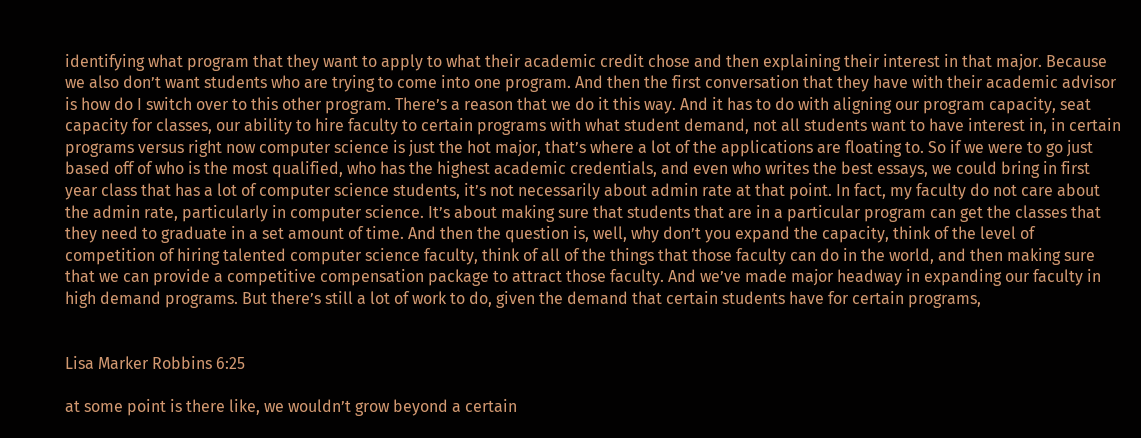identifying what program that they want to apply to what their academic credit chose and then explaining their interest in that major. Because we also don’t want students who are trying to come into one program. And then the first conversation that they have with their academic advisor is how do I switch over to this other program. There’s a reason that we do it this way. And it has to do with aligning our program capacity, seat capacity for classes, our ability to hire faculty to certain programs with what student demand, not all students want to have interest in, in certain programs versus right now computer science is just the hot major, that’s where a lot of the applications are floating to. So if we were to go just based off of who is the most qualified, who has the highest academic credentials, and even who writes the best essays, we could bring in first year class that has a lot of computer science students, it’s not necessarily about admin rate at that point. In fact, my faculty do not care about the admin rate, particularly in computer science. It’s about making sure that students that are in a particular program can get the classes that they need to graduate in a set amount of time. And then the question is, well, why don’t you expand the capacity, think of the level of competition of hiring talented computer science faculty, think of all of the things that those faculty can do in the world, and then making sure that we can provide a competitive compensation package to attract those faculty. And we’ve made major headway in expanding our faculty in high demand programs. But there’s still a lot of work to do, given the demand that certain students have for certain programs,


Lisa Marker Robbins 6:25

at some point is there like, we wouldn’t grow beyond a certain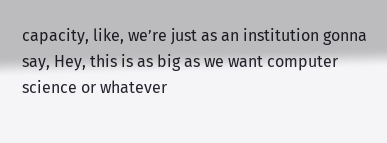capacity, like, we’re just as an institution gonna say, Hey, this is as big as we want computer science or whatever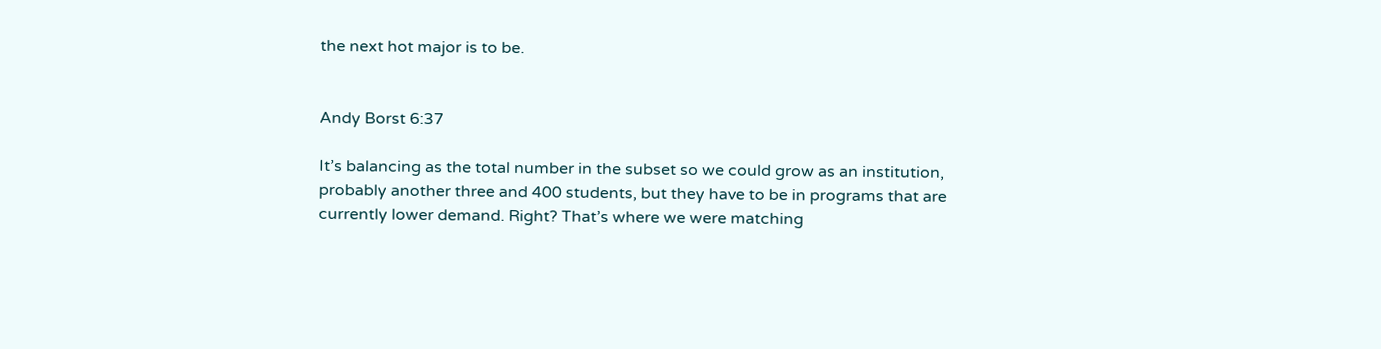the next hot major is to be.


Andy Borst 6:37

It’s balancing as the total number in the subset so we could grow as an institution, probably another three and 400 students, but they have to be in programs that are currently lower demand. Right? That’s where we were matching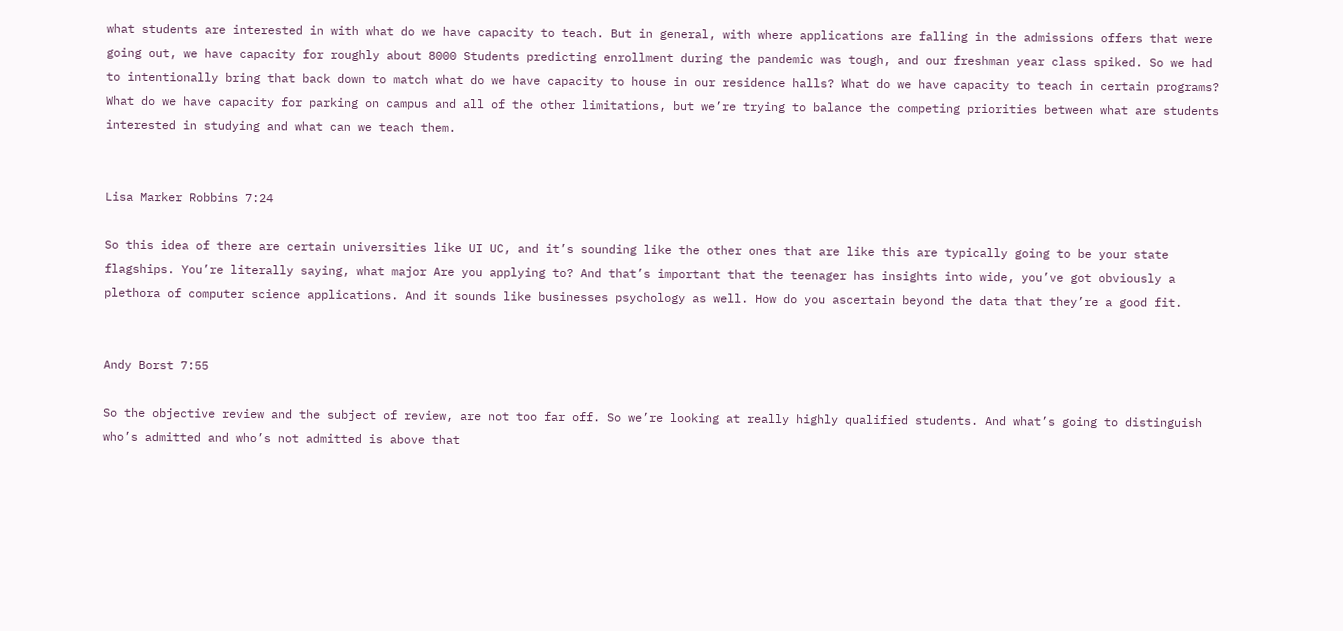what students are interested in with what do we have capacity to teach. But in general, with where applications are falling in the admissions offers that were going out, we have capacity for roughly about 8000 Students predicting enrollment during the pandemic was tough, and our freshman year class spiked. So we had to intentionally bring that back down to match what do we have capacity to house in our residence halls? What do we have capacity to teach in certain programs? What do we have capacity for parking on campus and all of the other limitations, but we’re trying to balance the competing priorities between what are students interested in studying and what can we teach them.


Lisa Marker Robbins 7:24

So this idea of there are certain universities like UI UC, and it’s sounding like the other ones that are like this are typically going to be your state flagships. You’re literally saying, what major Are you applying to? And that’s important that the teenager has insights into wide, you’ve got obviously a plethora of computer science applications. And it sounds like businesses psychology as well. How do you ascertain beyond the data that they’re a good fit.


Andy Borst 7:55

So the objective review and the subject of review, are not too far off. So we’re looking at really highly qualified students. And what’s going to distinguish who’s admitted and who’s not admitted is above that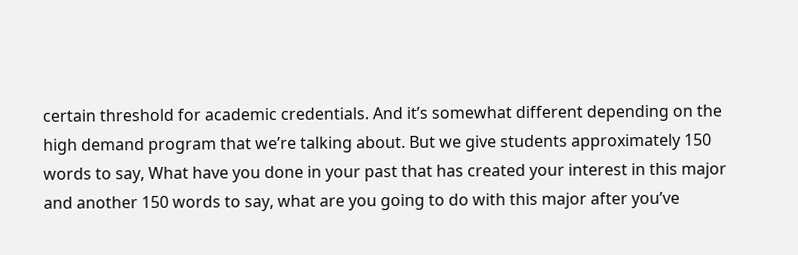certain threshold for academic credentials. And it’s somewhat different depending on the high demand program that we’re talking about. But we give students approximately 150 words to say, What have you done in your past that has created your interest in this major and another 150 words to say, what are you going to do with this major after you’ve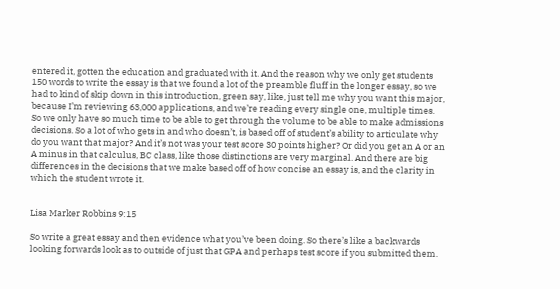entered it, gotten the education and graduated with it. And the reason why we only get students 150 words to write the essay is that we found a lot of the preamble fluff in the longer essay, so we had to kind of skip down in this introduction, green say, like, just tell me why you want this major, because I’m reviewing 63,000 applications, and we’re reading every single one, multiple times. So we only have so much time to be able to get through the volume to be able to make admissions decisions. So a lot of who gets in and who doesn’t, is based off of student’s ability to articulate why do you want that major? And it’s not was your test score 30 points higher? Or did you get an A or an A minus in that calculus, BC class, like those distinctions are very marginal. And there are big differences in the decisions that we make based off of how concise an essay is, and the clarity in which the student wrote it.


Lisa Marker Robbins 9:15

So write a great essay and then evidence what you’ve been doing. So there’s like a backwards looking forwards look as to outside of just that GPA and perhaps test score if you submitted them.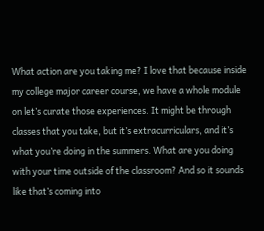What action are you taking me? I love that because inside my college major career course, we have a whole module on let’s curate those experiences. It might be through classes that you take, but it’s extracurriculars, and it’s what you’re doing in the summers. What are you doing with your time outside of the classroom? And so it sounds like that’s coming into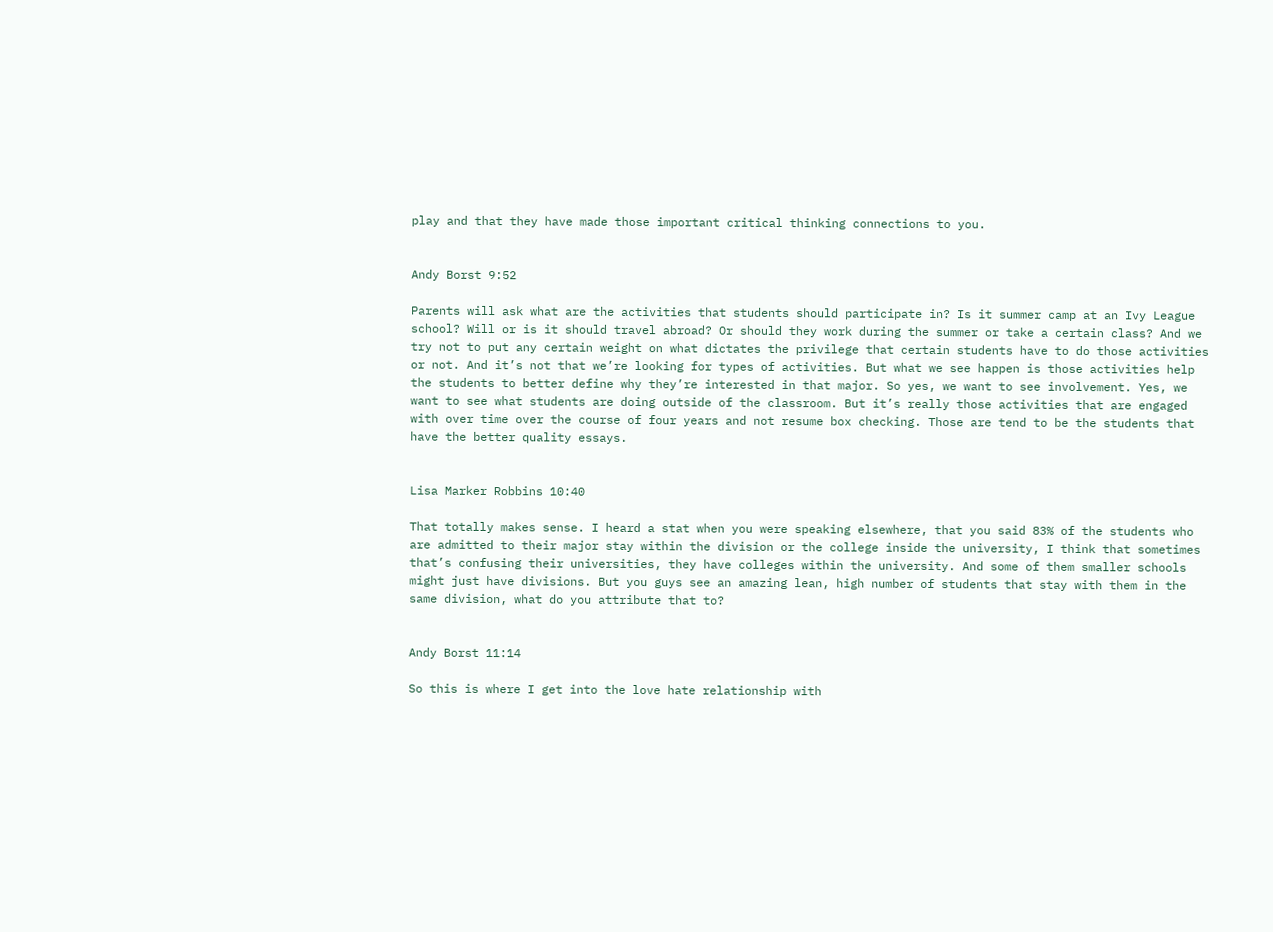play and that they have made those important critical thinking connections to you.


Andy Borst 9:52

Parents will ask what are the activities that students should participate in? Is it summer camp at an Ivy League school? Will or is it should travel abroad? Or should they work during the summer or take a certain class? And we try not to put any certain weight on what dictates the privilege that certain students have to do those activities or not. And it’s not that we’re looking for types of activities. But what we see happen is those activities help the students to better define why they’re interested in that major. So yes, we want to see involvement. Yes, we want to see what students are doing outside of the classroom. But it’s really those activities that are engaged with over time over the course of four years and not resume box checking. Those are tend to be the students that have the better quality essays.


Lisa Marker Robbins 10:40

That totally makes sense. I heard a stat when you were speaking elsewhere, that you said 83% of the students who are admitted to their major stay within the division or the college inside the university, I think that sometimes that’s confusing their universities, they have colleges within the university. And some of them smaller schools might just have divisions. But you guys see an amazing lean, high number of students that stay with them in the same division, what do you attribute that to?


Andy Borst 11:14

So this is where I get into the love hate relationship with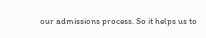our admissions process. So it helps us to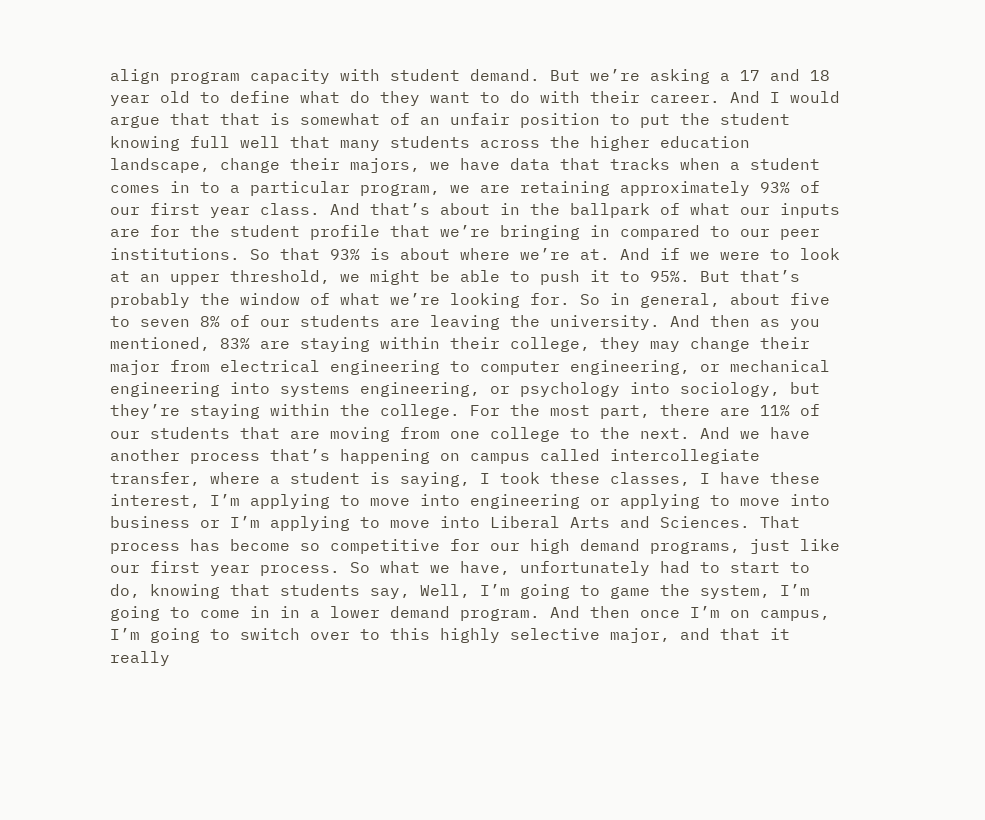align program capacity with student demand. But we’re asking a 17 and 18 year old to define what do they want to do with their career. And I would argue that that is somewhat of an unfair position to put the student knowing full well that many students across the higher education landscape, change their majors, we have data that tracks when a student comes in to a particular program, we are retaining approximately 93% of our first year class. And that’s about in the ballpark of what our inputs are for the student profile that we’re bringing in compared to our peer institutions. So that 93% is about where we’re at. And if we were to look at an upper threshold, we might be able to push it to 95%. But that’s probably the window of what we’re looking for. So in general, about five to seven 8% of our students are leaving the university. And then as you mentioned, 83% are staying within their college, they may change their major from electrical engineering to computer engineering, or mechanical engineering into systems engineering, or psychology into sociology, but they’re staying within the college. For the most part, there are 11% of our students that are moving from one college to the next. And we have another process that’s happening on campus called intercollegiate transfer, where a student is saying, I took these classes, I have these interest, I’m applying to move into engineering or applying to move into business or I’m applying to move into Liberal Arts and Sciences. That process has become so competitive for our high demand programs, just like our first year process. So what we have, unfortunately had to start to do, knowing that students say, Well, I’m going to game the system, I’m going to come in in a lower demand program. And then once I’m on campus, I’m going to switch over to this highly selective major, and that it really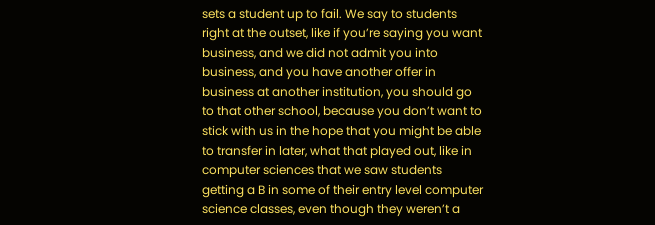sets a student up to fail. We say to students right at the outset, like if you’re saying you want business, and we did not admit you into business, and you have another offer in business at another institution, you should go to that other school, because you don’t want to stick with us in the hope that you might be able to transfer in later, what that played out, like in computer sciences that we saw students getting a B in some of their entry level computer science classes, even though they weren’t a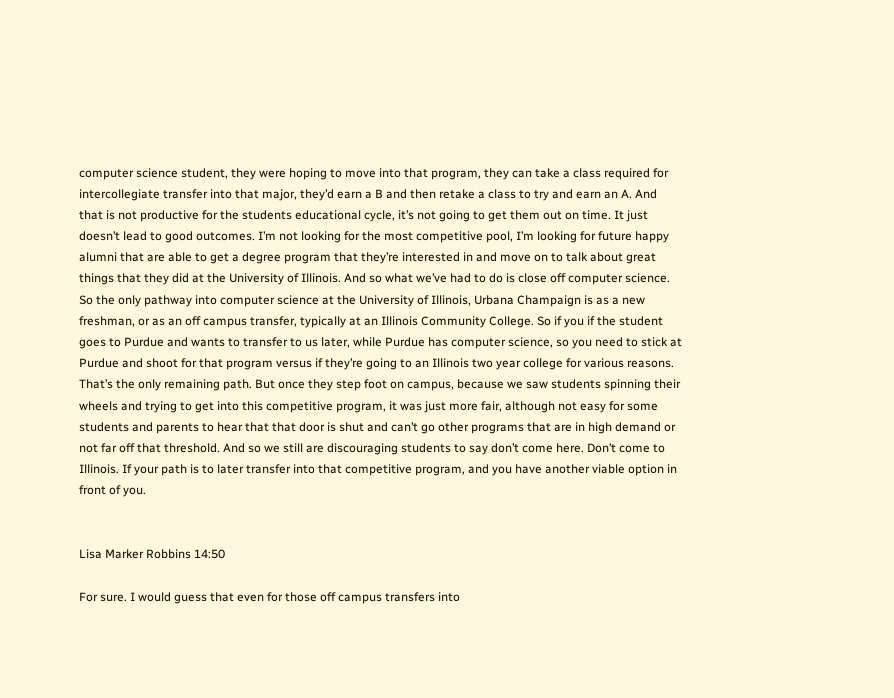computer science student, they were hoping to move into that program, they can take a class required for intercollegiate transfer into that major, they’d earn a B and then retake a class to try and earn an A. And that is not productive for the students educational cycle, it’s not going to get them out on time. It just doesn’t lead to good outcomes. I’m not looking for the most competitive pool, I’m looking for future happy alumni that are able to get a degree program that they’re interested in and move on to talk about great things that they did at the University of Illinois. And so what we’ve had to do is close off computer science. So the only pathway into computer science at the University of Illinois, Urbana Champaign is as a new freshman, or as an off campus transfer, typically at an Illinois Community College. So if you if the student goes to Purdue and wants to transfer to us later, while Purdue has computer science, so you need to stick at Purdue and shoot for that program versus if they’re going to an Illinois two year college for various reasons. That’s the only remaining path. But once they step foot on campus, because we saw students spinning their wheels and trying to get into this competitive program, it was just more fair, although not easy for some students and parents to hear that that door is shut and can’t go other programs that are in high demand or not far off that threshold. And so we still are discouraging students to say don’t come here. Don’t come to Illinois. If your path is to later transfer into that competitive program, and you have another viable option in front of you.


Lisa Marker Robbins 14:50

For sure. I would guess that even for those off campus transfers into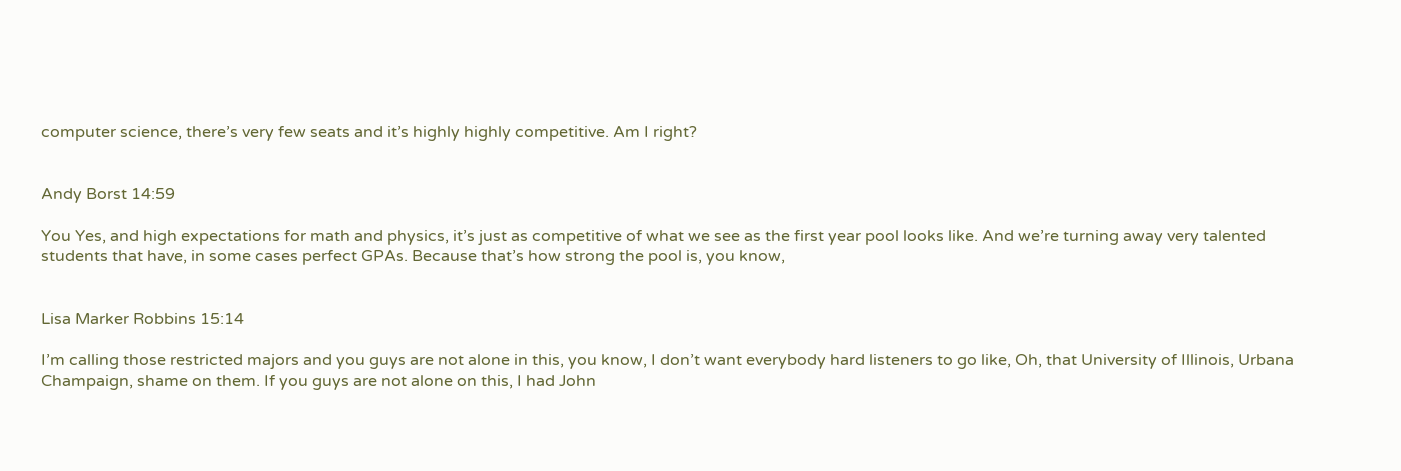computer science, there’s very few seats and it’s highly highly competitive. Am I right?


Andy Borst 14:59

You Yes, and high expectations for math and physics, it’s just as competitive of what we see as the first year pool looks like. And we’re turning away very talented students that have, in some cases perfect GPAs. Because that’s how strong the pool is, you know,


Lisa Marker Robbins 15:14

I’m calling those restricted majors and you guys are not alone in this, you know, I don’t want everybody hard listeners to go like, Oh, that University of Illinois, Urbana Champaign, shame on them. If you guys are not alone on this, I had John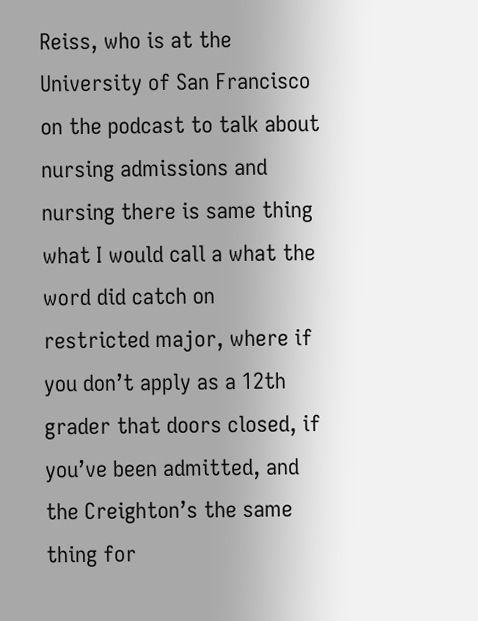Reiss, who is at the University of San Francisco on the podcast to talk about nursing admissions and nursing there is same thing what I would call a what the word did catch on restricted major, where if you don’t apply as a 12th grader that doors closed, if you’ve been admitted, and the Creighton’s the same thing for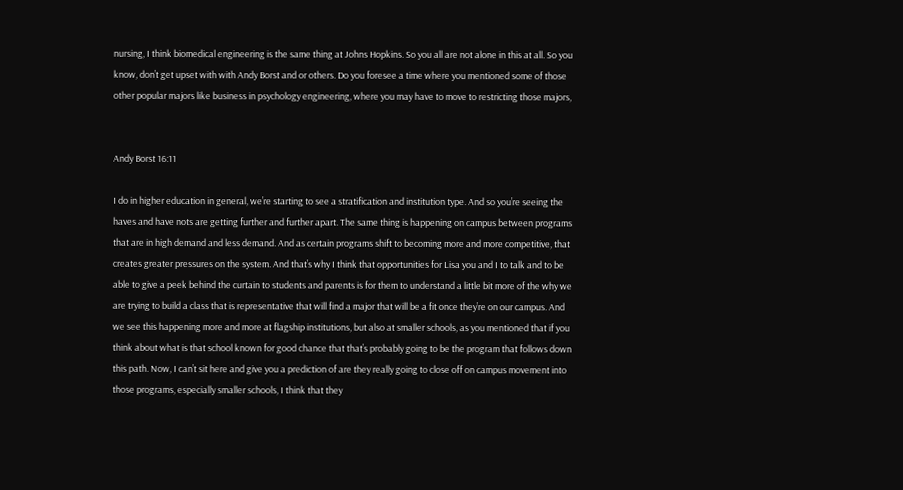nursing, I think biomedical engineering is the same thing at Johns Hopkins. So you all are not alone in this at all. So you know, don’t get upset with with Andy Borst and or others. Do you foresee a time where you mentioned some of those other popular majors like business in psychology engineering, where you may have to move to restricting those majors,


Andy Borst 16:11

I do in higher education in general, we’re starting to see a stratification and institution type. And so you’re seeing the haves and have nots are getting further and further apart. The same thing is happening on campus between programs that are in high demand and less demand. And as certain programs shift to becoming more and more competitive, that creates greater pressures on the system. And that’s why I think that opportunities for Lisa you and I to talk and to be able to give a peek behind the curtain to students and parents is for them to understand a little bit more of the why we are trying to build a class that is representative that will find a major that will be a fit once they’re on our campus. And we see this happening more and more at flagship institutions, but also at smaller schools, as you mentioned that if you think about what is that school known for good chance that that’s probably going to be the program that follows down this path. Now, I can’t sit here and give you a prediction of are they really going to close off on campus movement into those programs, especially smaller schools, I think that they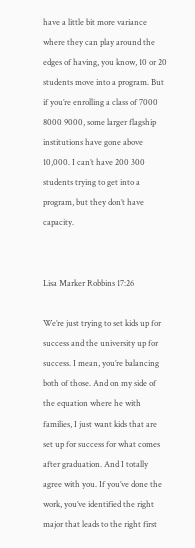have a little bit more variance where they can play around the edges of having, you know, 10 or 20 students move into a program. But if you’re enrolling a class of 7000 8000 9000, some larger flagship institutions have gone above 10,000. I can’t have 200 300 students trying to get into a program, but they don’t have capacity.


Lisa Marker Robbins 17:26

We’re just trying to set kids up for success and the university up for success. I mean, you’re balancing both of those. And on my side of the equation where he with families, I just want kids that are set up for success for what comes after graduation. And I totally agree with you. If you’ve done the work, you’ve identified the right major that leads to the right first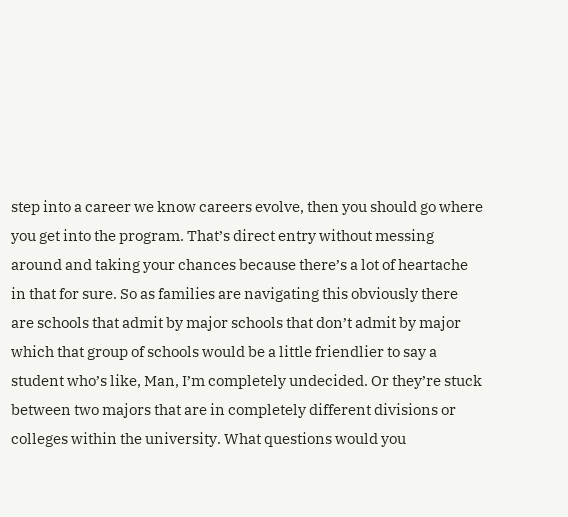step into a career we know careers evolve, then you should go where you get into the program. That’s direct entry without messing around and taking your chances because there’s a lot of heartache in that for sure. So as families are navigating this obviously there are schools that admit by major schools that don’t admit by major which that group of schools would be a little friendlier to say a student who’s like, Man, I’m completely undecided. Or they’re stuck between two majors that are in completely different divisions or colleges within the university. What questions would you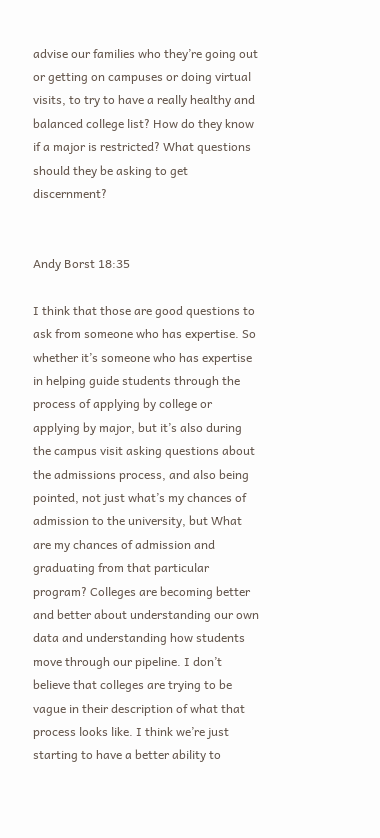advise our families who they’re going out or getting on campuses or doing virtual visits, to try to have a really healthy and balanced college list? How do they know if a major is restricted? What questions should they be asking to get discernment?


Andy Borst 18:35

I think that those are good questions to ask from someone who has expertise. So whether it’s someone who has expertise in helping guide students through the process of applying by college or applying by major, but it’s also during the campus visit asking questions about the admissions process, and also being pointed, not just what’s my chances of admission to the university, but What are my chances of admission and graduating from that particular program? Colleges are becoming better and better about understanding our own data and understanding how students move through our pipeline. I don’t believe that colleges are trying to be vague in their description of what that process looks like. I think we’re just starting to have a better ability to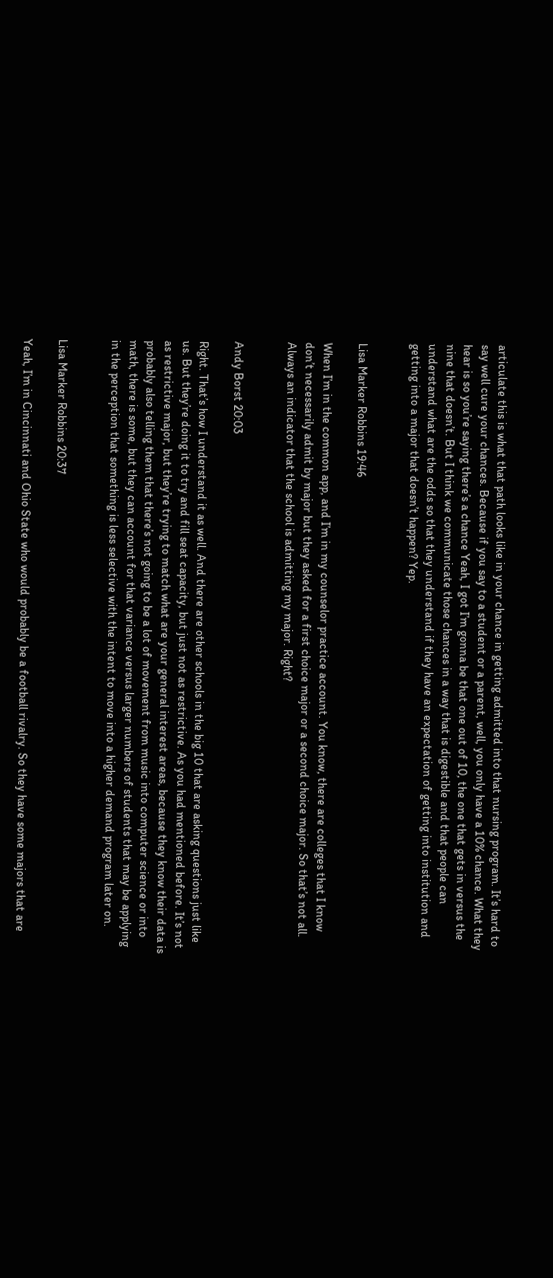articulate this is what that path looks like in your chance in getting admitted into that nursing program. It’s hard to say well cure your chances. Because if you say to a student or a parent, well, you only have a 10% chance. What they hear is so you’re saying there’s a chance Yeah, I got I’m gonna be that one out of 10, the one that gets in versus the nine that doesn’t. But I think we communicate those chances in a way that is digestible and that people can understand what are the odds so that they understand if they have an expectation of getting into institution and getting into a major that doesn’t happen? Yep.


Lisa Marker Robbins 19:46

When I’m in the common app, and I’m in my counselor practice account. You know, there are colleges that I know don’t necessarily admit by major but they asked for a first choice major or a second choice major. So that’s not all. Always an indicator that the school is admitting my major. Right?


Andy Borst 20:03

Right. That’s how I understand it as well. And there are other schools in the big 10 that are asking questions just like us. But they’re doing it to try and fill seat capacity, but just not as restrictive. As you had mentioned before. It’s not as restrictive major, but they’re trying to match what are your general interest areas, because they know their data is probably also telling them that there’s not going to be a lot of movement from music into computer science or into math, there is some, but they can account for that variance versus larger numbers of students that may be applying in the perception that something is less selective with the intent to move into a higher demand program later on.


Lisa Marker Robbins 20:37

Yeah, I’m in Cincinnati and Ohio State who would probably be a football rivalry. So they have some majors that are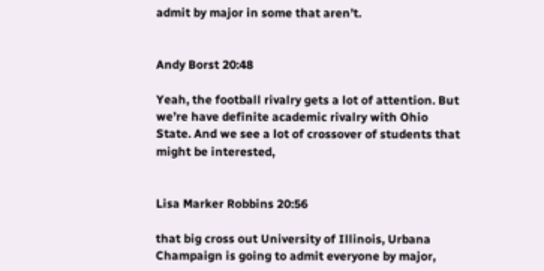admit by major in some that aren’t.


Andy Borst 20:48

Yeah, the football rivalry gets a lot of attention. But we’re have definite academic rivalry with Ohio State. And we see a lot of crossover of students that might be interested,


Lisa Marker Robbins 20:56

that big cross out University of Illinois, Urbana Champaign is going to admit everyone by major,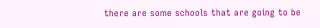there are some schools that are going to be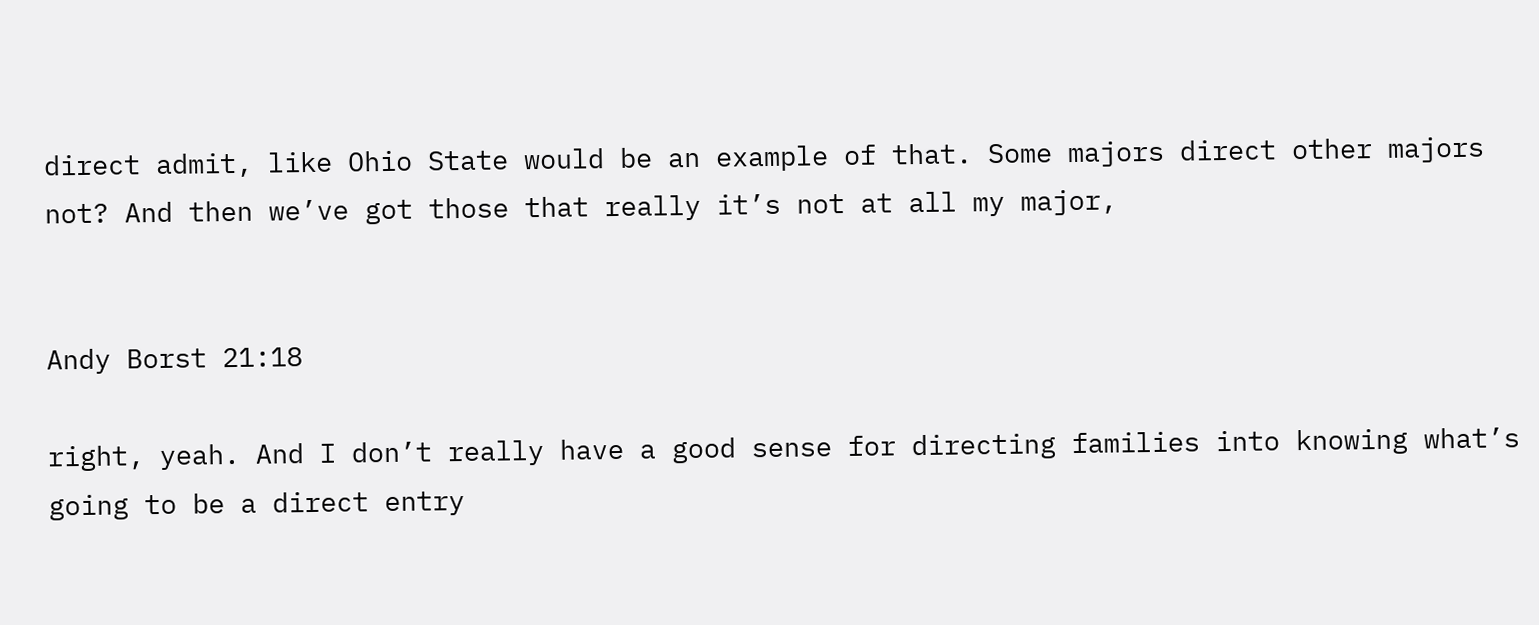direct admit, like Ohio State would be an example of that. Some majors direct other majors not? And then we’ve got those that really it’s not at all my major,


Andy Borst 21:18

right, yeah. And I don’t really have a good sense for directing families into knowing what’s going to be a direct entry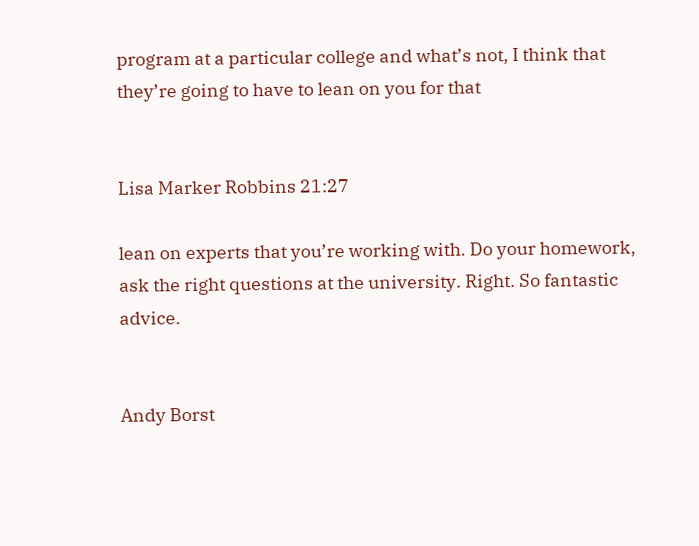program at a particular college and what’s not, I think that they’re going to have to lean on you for that


Lisa Marker Robbins 21:27

lean on experts that you’re working with. Do your homework, ask the right questions at the university. Right. So fantastic advice.


Andy Borst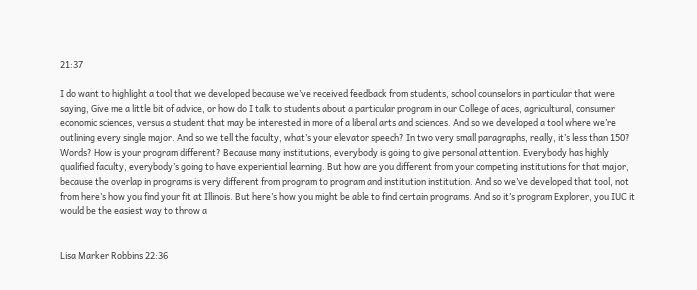21:37

I do want to highlight a tool that we developed because we’ve received feedback from students, school counselors in particular that were saying, Give me a little bit of advice, or how do I talk to students about a particular program in our College of aces, agricultural, consumer economic sciences, versus a student that may be interested in more of a liberal arts and sciences. And so we developed a tool where we’re outlining every single major. And so we tell the faculty, what’s your elevator speech? In two very small paragraphs, really, it’s less than 150? Words? How is your program different? Because many institutions, everybody is going to give personal attention. Everybody has highly qualified faculty, everybody’s going to have experiential learning. But how are you different from your competing institutions for that major, because the overlap in programs is very different from program to program and institution institution. And so we’ve developed that tool, not from here’s how you find your fit at Illinois. But here’s how you might be able to find certain programs. And so it’s program Explorer, you IUC it would be the easiest way to throw a


Lisa Marker Robbins 22:36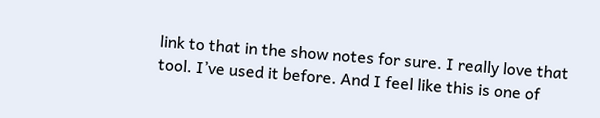link to that in the show notes for sure. I really love that tool. I’ve used it before. And I feel like this is one of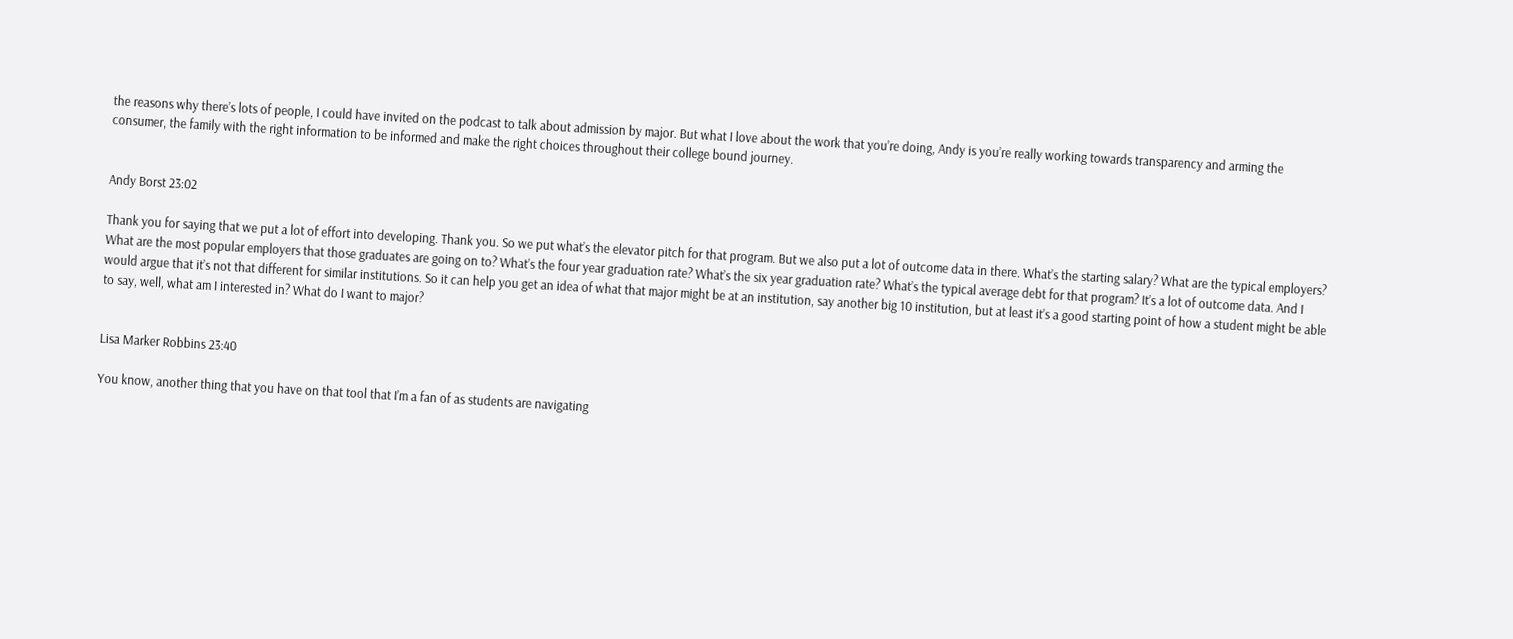the reasons why there’s lots of people, I could have invited on the podcast to talk about admission by major. But what I love about the work that you’re doing, Andy is you’re really working towards transparency and arming the consumer, the family with the right information to be informed and make the right choices throughout their college bound journey.


Andy Borst 23:02

Thank you for saying that we put a lot of effort into developing. Thank you. So we put what’s the elevator pitch for that program. But we also put a lot of outcome data in there. What’s the starting salary? What are the typical employers? What are the most popular employers that those graduates are going on to? What’s the four year graduation rate? What’s the six year graduation rate? What’s the typical average debt for that program? It’s a lot of outcome data. And I would argue that it’s not that different for similar institutions. So it can help you get an idea of what that major might be at an institution, say another big 10 institution, but at least it’s a good starting point of how a student might be able to say, well, what am I interested in? What do I want to major?


Lisa Marker Robbins 23:40

You know, another thing that you have on that tool that I’m a fan of as students are navigating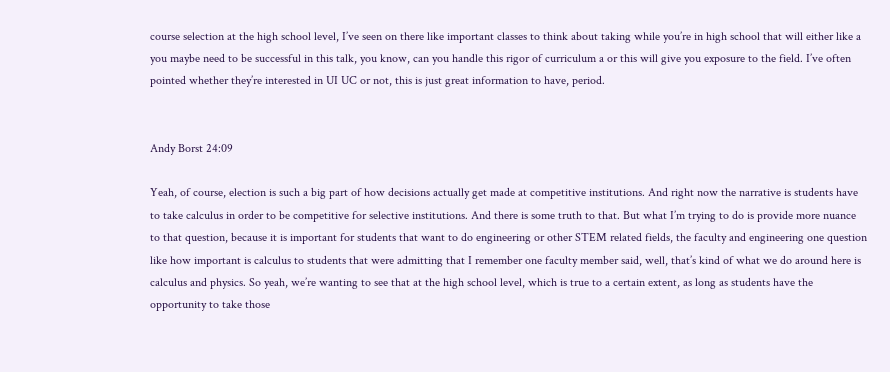course selection at the high school level, I’ve seen on there like important classes to think about taking while you’re in high school that will either like a you maybe need to be successful in this talk, you know, can you handle this rigor of curriculum a or this will give you exposure to the field. I’ve often pointed whether they’re interested in UI UC or not, this is just great information to have, period.


Andy Borst 24:09

Yeah, of course, election is such a big part of how decisions actually get made at competitive institutions. And right now the narrative is students have to take calculus in order to be competitive for selective institutions. And there is some truth to that. But what I’m trying to do is provide more nuance to that question, because it is important for students that want to do engineering or other STEM related fields, the faculty and engineering one question like how important is calculus to students that were admitting that I remember one faculty member said, well, that’s kind of what we do around here is calculus and physics. So yeah, we’re wanting to see that at the high school level, which is true to a certain extent, as long as students have the opportunity to take those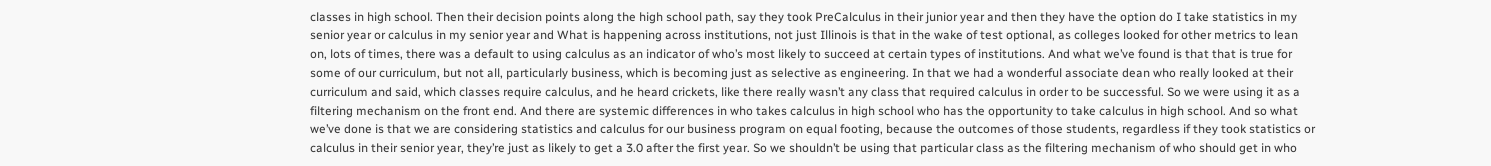classes in high school. Then their decision points along the high school path, say they took PreCalculus in their junior year and then they have the option do I take statistics in my senior year or calculus in my senior year and What is happening across institutions, not just Illinois is that in the wake of test optional, as colleges looked for other metrics to lean on, lots of times, there was a default to using calculus as an indicator of who’s most likely to succeed at certain types of institutions. And what we’ve found is that that is true for some of our curriculum, but not all, particularly business, which is becoming just as selective as engineering. In that we had a wonderful associate dean who really looked at their curriculum and said, which classes require calculus, and he heard crickets, like there really wasn’t any class that required calculus in order to be successful. So we were using it as a filtering mechanism on the front end. And there are systemic differences in who takes calculus in high school who has the opportunity to take calculus in high school. And so what we’ve done is that we are considering statistics and calculus for our business program on equal footing, because the outcomes of those students, regardless if they took statistics or calculus in their senior year, they’re just as likely to get a 3.0 after the first year. So we shouldn’t be using that particular class as the filtering mechanism of who should get in who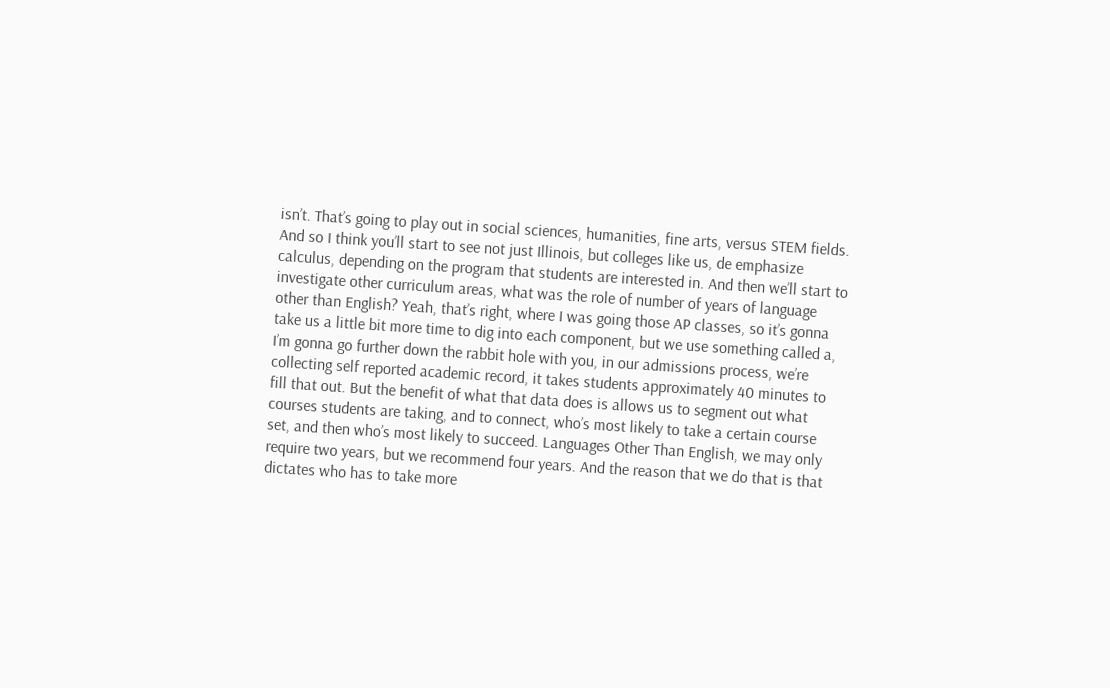isn’t. That’s going to play out in social sciences, humanities, fine arts, versus STEM fields. And so I think you’ll start to see not just Illinois, but colleges like us, de emphasize calculus, depending on the program that students are interested in. And then we’ll start to investigate other curriculum areas, what was the role of number of years of language other than English? Yeah, that’s right, where I was going those AP classes, so it’s gonna take us a little bit more time to dig into each component, but we use something called a, I’m gonna go further down the rabbit hole with you, in our admissions process, we’re collecting self reported academic record, it takes students approximately 40 minutes to fill that out. But the benefit of what that data does is allows us to segment out what courses students are taking, and to connect, who’s most likely to take a certain course set, and then who’s most likely to succeed. Languages Other Than English, we may only require two years, but we recommend four years. And the reason that we do that is that dictates who has to take more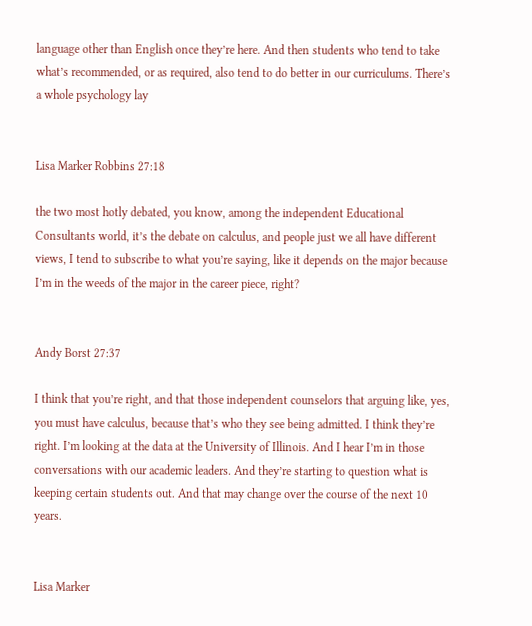language other than English once they’re here. And then students who tend to take what’s recommended, or as required, also tend to do better in our curriculums. There’s a whole psychology lay


Lisa Marker Robbins 27:18

the two most hotly debated, you know, among the independent Educational Consultants world, it’s the debate on calculus, and people just we all have different views, I tend to subscribe to what you’re saying, like it depends on the major because I’m in the weeds of the major in the career piece, right?


Andy Borst 27:37

I think that you’re right, and that those independent counselors that arguing like, yes, you must have calculus, because that’s who they see being admitted. I think they’re right. I’m looking at the data at the University of Illinois. And I hear I’m in those conversations with our academic leaders. And they’re starting to question what is keeping certain students out. And that may change over the course of the next 10 years.


Lisa Marker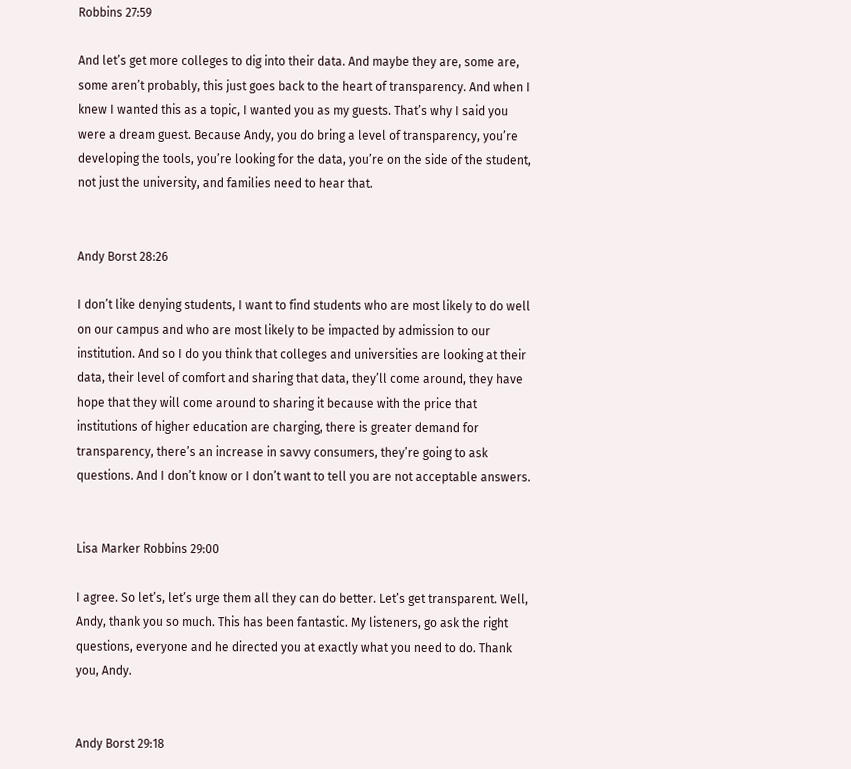Robbins 27:59

And let’s get more colleges to dig into their data. And maybe they are, some are, some aren’t probably, this just goes back to the heart of transparency. And when I knew I wanted this as a topic, I wanted you as my guests. That’s why I said you were a dream guest. Because Andy, you do bring a level of transparency, you’re developing the tools, you’re looking for the data, you’re on the side of the student, not just the university, and families need to hear that.


Andy Borst 28:26

I don’t like denying students, I want to find students who are most likely to do well on our campus and who are most likely to be impacted by admission to our institution. And so I do you think that colleges and universities are looking at their data, their level of comfort and sharing that data, they’ll come around, they have hope that they will come around to sharing it because with the price that institutions of higher education are charging, there is greater demand for transparency, there’s an increase in savvy consumers, they’re going to ask questions. And I don’t know or I don’t want to tell you are not acceptable answers.


Lisa Marker Robbins 29:00

I agree. So let’s, let’s urge them all they can do better. Let’s get transparent. Well, Andy, thank you so much. This has been fantastic. My listeners, go ask the right questions, everyone and he directed you at exactly what you need to do. Thank you, Andy.


Andy Borst 29:18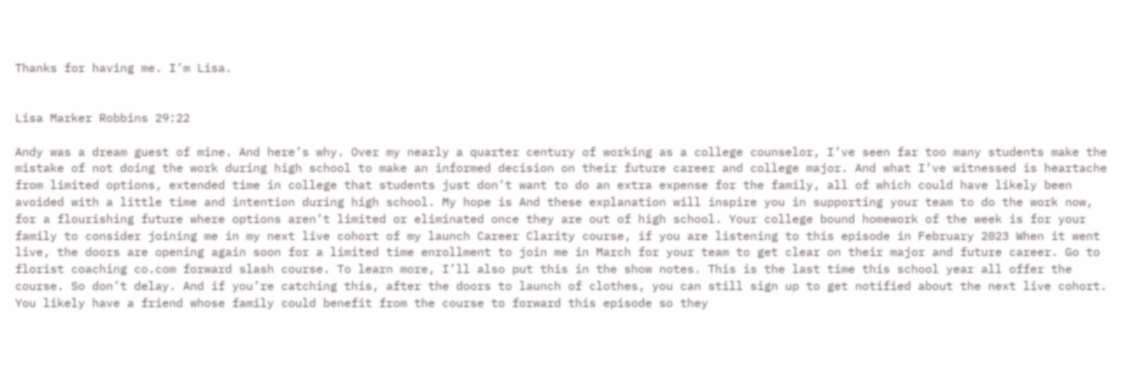Thanks for having me. I’m Lisa.


Lisa Marker Robbins 29:22

Andy was a dream guest of mine. And here’s why. Over my nearly a quarter century of working as a college counselor, I’ve seen far too many students make the mistake of not doing the work during high school to make an informed decision on their future career and college major. And what I’ve witnessed is heartache from limited options, extended time in college that students just don’t want to do an extra expense for the family, all of which could have likely been avoided with a little time and intention during high school. My hope is And these explanation will inspire you in supporting your team to do the work now, for a flourishing future where options aren’t limited or eliminated once they are out of high school. Your college bound homework of the week is for your family to consider joining me in my next live cohort of my launch Career Clarity course, if you are listening to this episode in February 2023 When it went live, the doors are opening again soon for a limited time enrollment to join me in March for your team to get clear on their major and future career. Go to florist coaching co.com forward slash course. To learn more, I’ll also put this in the show notes. This is the last time this school year all offer the course. So don’t delay. And if you’re catching this, after the doors to launch of clothes, you can still sign up to get notified about the next live cohort. You likely have a friend whose family could benefit from the course to forward this episode so they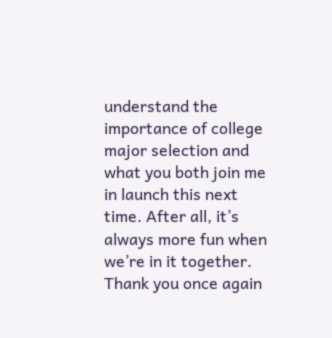understand the importance of college major selection and what you both join me in launch this next time. After all, it’s always more fun when we’re in it together. Thank you once again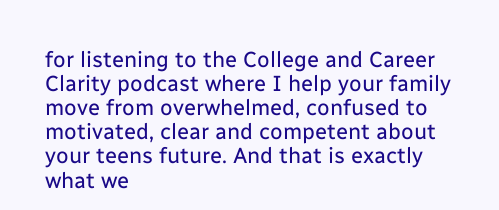for listening to the College and Career Clarity podcast where I help your family move from overwhelmed, confused to motivated, clear and competent about your teens future. And that is exactly what we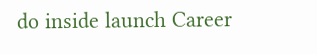do inside launch Career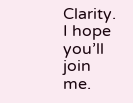Clarity. I hope you’ll join me.